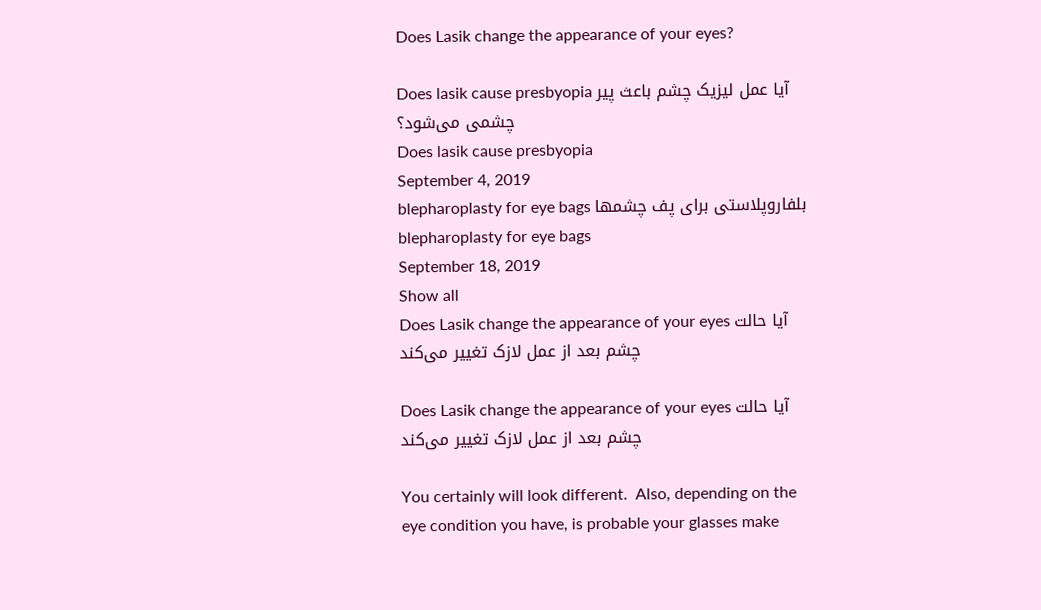Does Lasik change the appearance of your eyes?

Does lasik cause presbyopia آیا عمل لیزیک چشم باعث پیر چشمی می‌شود؟
Does lasik cause presbyopia
September 4, 2019
blepharoplasty for eye bags بلفاروپلاستی برای پف چشمها
blepharoplasty for eye bags
September 18, 2019
Show all
Does Lasik change the appearance of your eyes آیا حالت چشم بعد از عمل لازک تغییر می‌کند

Does Lasik change the appearance of your eyes آیا حالت چشم بعد از عمل لازک تغییر می‌کند

You certainly will look different.  Also, depending on the eye condition you have, is probable your glasses make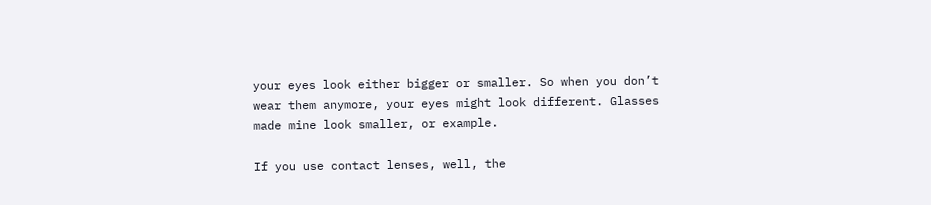your eyes look either bigger or smaller. So when you don’t wear them anymore, your eyes might look different. Glasses made mine look smaller, or example.

If you use contact lenses, well, the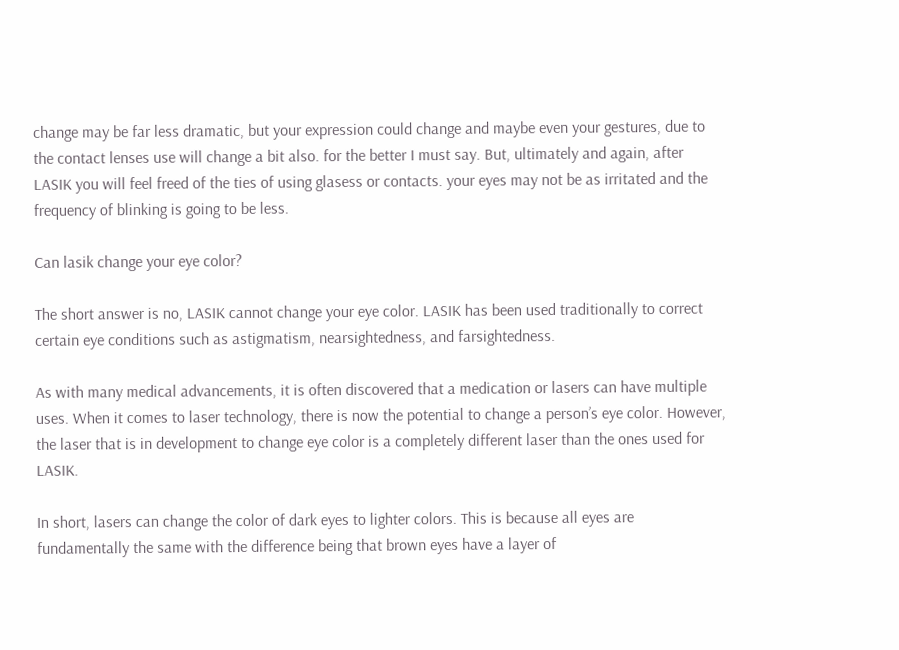change may be far less dramatic, but your expression could change and maybe even your gestures, due to the contact lenses use will change a bit also. for the better I must say. But, ultimately and again, after LASIK you will feel freed of the ties of using glasess or contacts. your eyes may not be as irritated and the frequency of blinking is going to be less.

Can lasik change your eye color?

The short answer is no, LASIK cannot change your eye color. LASIK has been used traditionally to correct certain eye conditions such as astigmatism, nearsightedness, and farsightedness.

As with many medical advancements, it is often discovered that a medication or lasers can have multiple uses. When it comes to laser technology, there is now the potential to change a person’s eye color. However, the laser that is in development to change eye color is a completely different laser than the ones used for LASIK.

In short, lasers can change the color of dark eyes to lighter colors. This is because all eyes are fundamentally the same with the difference being that brown eyes have a layer of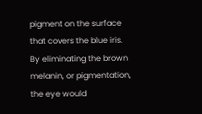pigment on the surface that covers the blue iris. By eliminating the brown melanin, or pigmentation, the eye would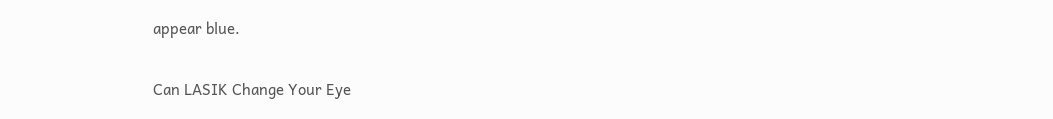appear blue.


Can LASIK Change Your Eye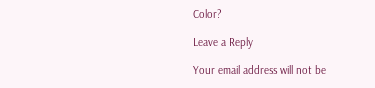Color?

Leave a Reply

Your email address will not be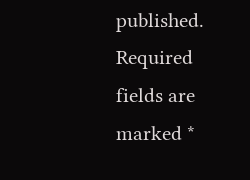published. Required fields are marked *